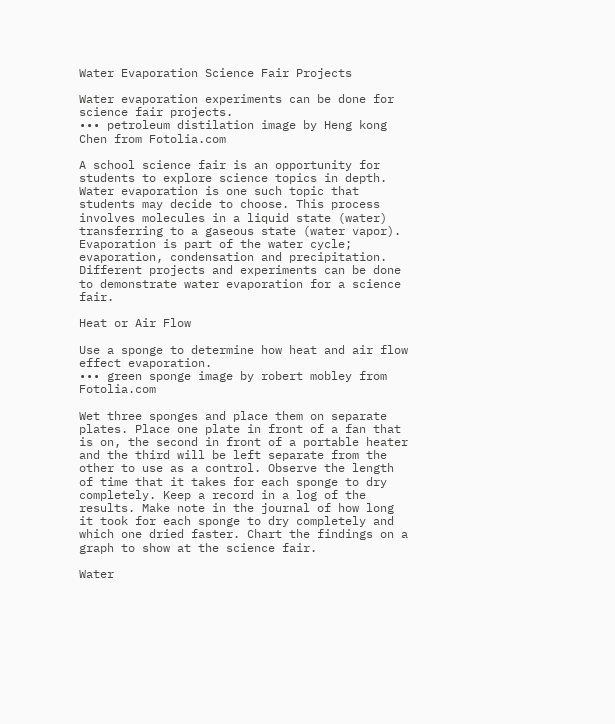Water Evaporation Science Fair Projects

Water evaporation experiments can be done for science fair projects.
••• petroleum distilation image by Heng kong Chen from Fotolia.com

A school science fair is an opportunity for students to explore science topics in depth. Water evaporation is one such topic that students may decide to choose. This process involves molecules in a liquid state (water) transferring to a gaseous state (water vapor). Evaporation is part of the water cycle; evaporation, condensation and precipitation. Different projects and experiments can be done to demonstrate water evaporation for a science fair.

Heat or Air Flow

Use a sponge to determine how heat and air flow effect evaporation.
••• green sponge image by robert mobley from Fotolia.com

Wet three sponges and place them on separate plates. Place one plate in front of a fan that is on, the second in front of a portable heater and the third will be left separate from the other to use as a control. Observe the length of time that it takes for each sponge to dry completely. Keep a record in a log of the results. Make note in the journal of how long it took for each sponge to dry completely and which one dried faster. Chart the findings on a graph to show at the science fair.

Water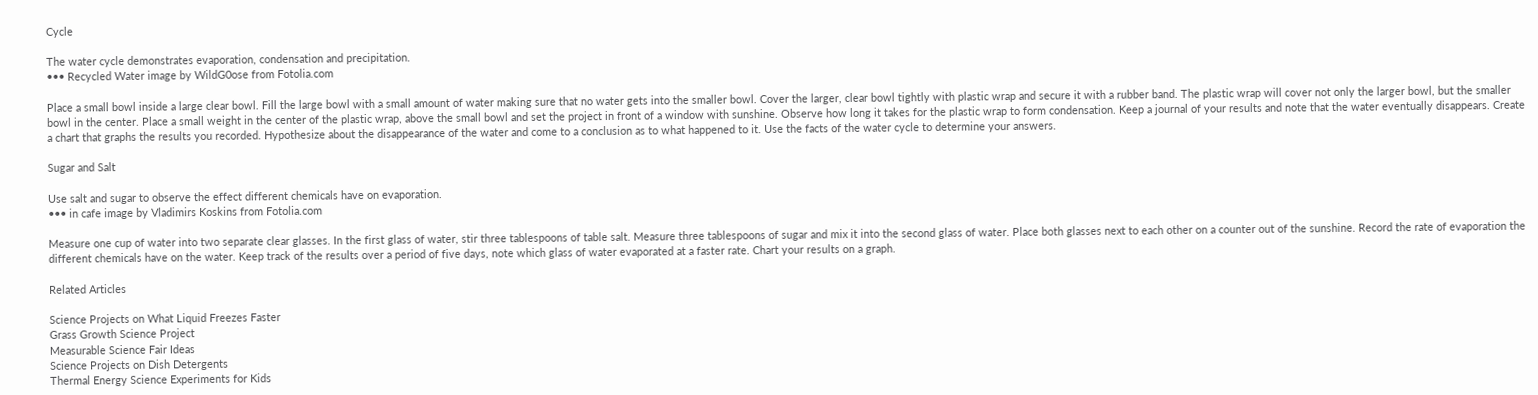Cycle

The water cycle demonstrates evaporation, condensation and precipitation.
••• Recycled Water image by WildG0ose from Fotolia.com

Place a small bowl inside a large clear bowl. Fill the large bowl with a small amount of water making sure that no water gets into the smaller bowl. Cover the larger, clear bowl tightly with plastic wrap and secure it with a rubber band. The plastic wrap will cover not only the larger bowl, but the smaller bowl in the center. Place a small weight in the center of the plastic wrap, above the small bowl and set the project in front of a window with sunshine. Observe how long it takes for the plastic wrap to form condensation. Keep a journal of your results and note that the water eventually disappears. Create a chart that graphs the results you recorded. Hypothesize about the disappearance of the water and come to a conclusion as to what happened to it. Use the facts of the water cycle to determine your answers.

Sugar and Salt

Use salt and sugar to observe the effect different chemicals have on evaporation.
••• in cafe image by Vladimirs Koskins from Fotolia.com

Measure one cup of water into two separate clear glasses. In the first glass of water, stir three tablespoons of table salt. Measure three tablespoons of sugar and mix it into the second glass of water. Place both glasses next to each other on a counter out of the sunshine. Record the rate of evaporation the different chemicals have on the water. Keep track of the results over a period of five days, note which glass of water evaporated at a faster rate. Chart your results on a graph.

Related Articles

Science Projects on What Liquid Freezes Faster
Grass Growth Science Project
Measurable Science Fair Ideas
Science Projects on Dish Detergents
Thermal Energy Science Experiments for Kids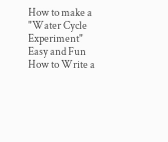How to make a "Water Cycle Experiment" Easy and Fun
How to Write a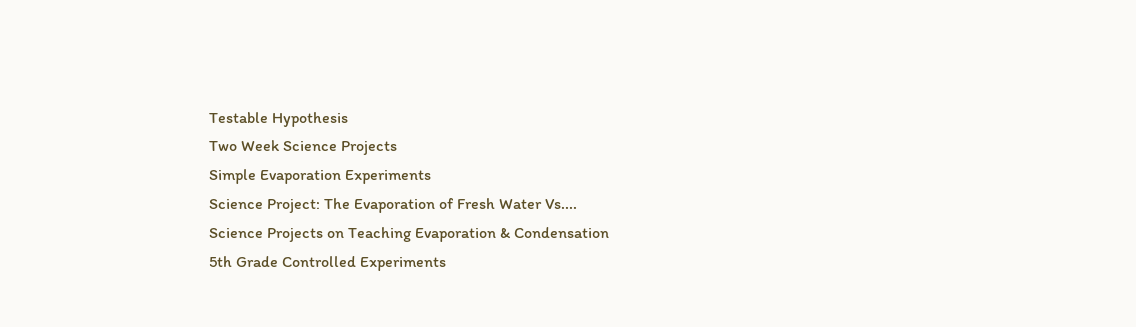Testable Hypothesis
Two Week Science Projects
Simple Evaporation Experiments
Science Project: The Evaporation of Fresh Water Vs....
Science Projects on Teaching Evaporation & Condensation
5th Grade Controlled Experiments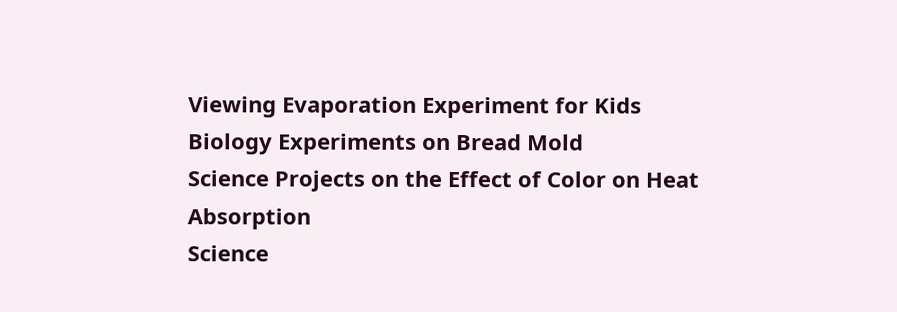Viewing Evaporation Experiment for Kids
Biology Experiments on Bread Mold
Science Projects on the Effect of Color on Heat Absorption
Science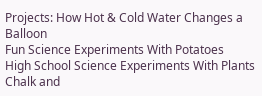Projects: How Hot & Cold Water Changes a Balloon
Fun Science Experiments With Potatoes
High School Science Experiments With Plants
Chalk and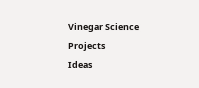Vinegar Science Projects
Ideas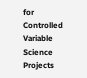for Controlled Variable Science Projects